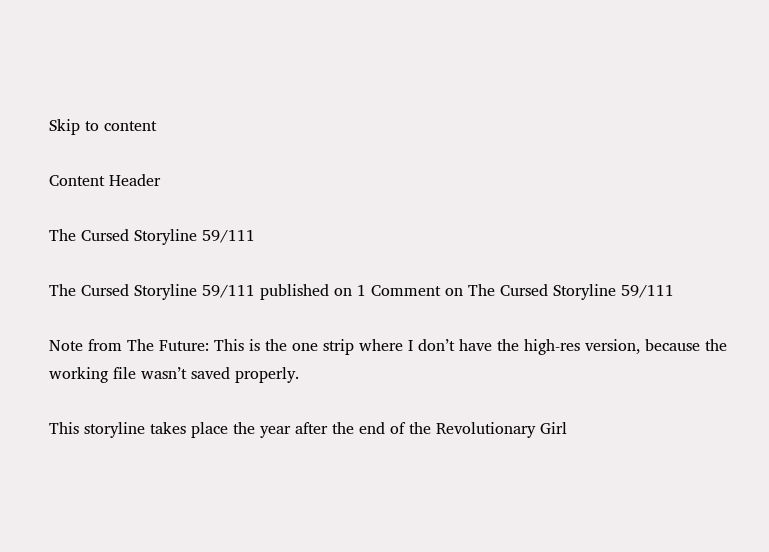Skip to content

Content Header

The Cursed Storyline 59/111

The Cursed Storyline 59/111 published on 1 Comment on The Cursed Storyline 59/111

Note from The Future: This is the one strip where I don’t have the high-res version, because the working file wasn’t saved properly.

This storyline takes place the year after the end of the Revolutionary Girl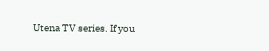Utena TV series. If you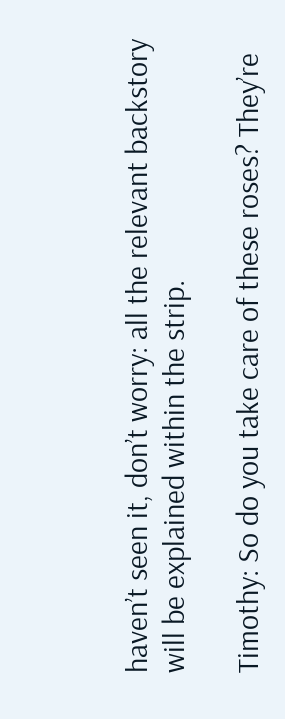haven’t seen it, don’t worry: all the relevant backstory will be explained within the strip.

Timothy: So do you take care of these roses? They’re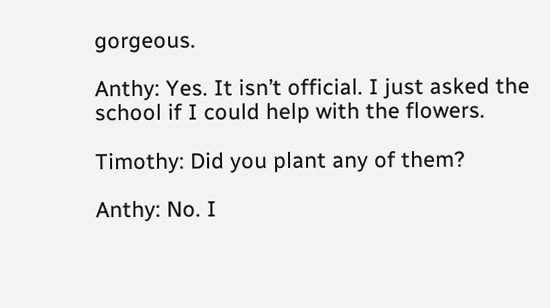gorgeous.

Anthy: Yes. It isn’t official. I just asked the school if I could help with the flowers.

Timothy: Did you plant any of them?

Anthy: No. I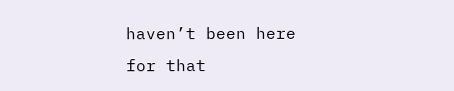haven’t been here for that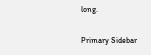long.

Primary Sidebar